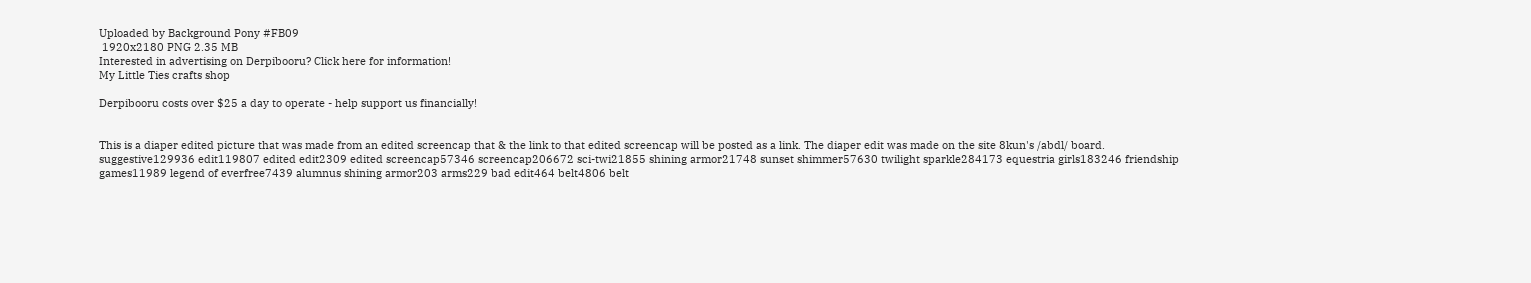Uploaded by Background Pony #FB09
 1920x2180 PNG 2.35 MB
Interested in advertising on Derpibooru? Click here for information!
My Little Ties crafts shop

Derpibooru costs over $25 a day to operate - help support us financially!


This is a diaper edited picture that was made from an edited screencap that & the link to that edited screencap will be posted as a link. The diaper edit was made on the site 8kun's /abdl/ board.
suggestive129936 edit119807 edited edit2309 edited screencap57346 screencap206672 sci-twi21855 shining armor21748 sunset shimmer57630 twilight sparkle284173 equestria girls183246 friendship games11989 legend of everfree7439 alumnus shining armor203 arms229 bad edit464 belt4806 belt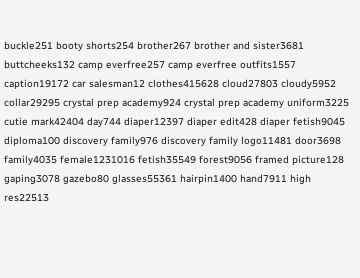buckle251 booty shorts254 brother267 brother and sister3681 buttcheeks132 camp everfree257 camp everfree outfits1557 caption19172 car salesman12 clothes415628 cloud27803 cloudy5952 collar29295 crystal prep academy924 crystal prep academy uniform3225 cutie mark42404 day744 diaper12397 diaper edit428 diaper fetish9045 diploma100 discovery family976 discovery family logo11481 door3698 family4035 female1231016 fetish35549 forest9056 framed picture128 gaping3078 gazebo80 glasses55361 hairpin1400 hand7911 high res22513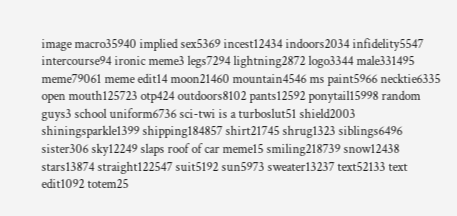image macro35940 implied sex5369 incest12434 indoors2034 infidelity5547 intercourse94 ironic meme3 legs7294 lightning2872 logo3344 male331495 meme79061 meme edit14 moon21460 mountain4546 ms paint5966 necktie6335 open mouth125723 otp424 outdoors8102 pants12592 ponytail15998 random guys3 school uniform6736 sci-twi is a turboslut51 shield2003 shiningsparkle1399 shipping184857 shirt21745 shrug1323 siblings6496 sister306 sky12249 slaps roof of car meme15 smiling218739 snow12438 stars13874 straight122547 suit5192 sun5973 sweater13237 text52133 text edit1092 totem25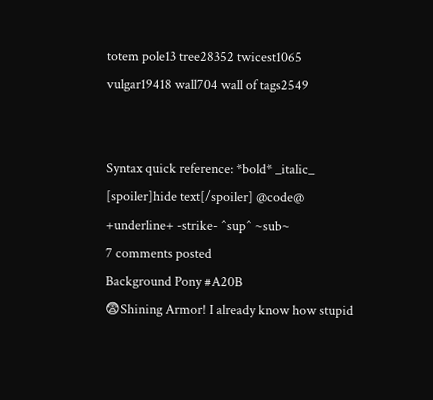totem pole13 tree28352 twicest1065 vulgar19418 wall704 wall of tags2549


Syntax quick reference: *bold* _italic_ [spoiler]hide text[/spoiler] @code@ +underline+ -strike- ^sup^ ~sub~
7 comments posted
Background Pony #A20B
😨Shining Armor! I already know how stupid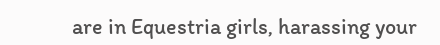are in Equestria girls, harassing your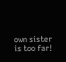own sister is too far!